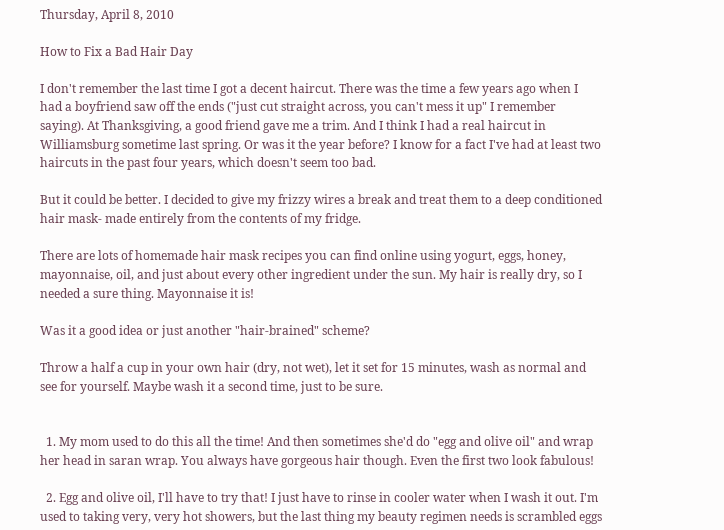Thursday, April 8, 2010

How to Fix a Bad Hair Day

I don't remember the last time I got a decent haircut. There was the time a few years ago when I had a boyfriend saw off the ends ("just cut straight across, you can't mess it up" I remember saying). At Thanksgiving, a good friend gave me a trim. And I think I had a real haircut in Williamsburg sometime last spring. Or was it the year before? I know for a fact I've had at least two haircuts in the past four years, which doesn't seem too bad.

But it could be better. I decided to give my frizzy wires a break and treat them to a deep conditioned hair mask- made entirely from the contents of my fridge.

There are lots of homemade hair mask recipes you can find online using yogurt, eggs, honey, mayonnaise, oil, and just about every other ingredient under the sun. My hair is really dry, so I needed a sure thing. Mayonnaise it is!

Was it a good idea or just another "hair-brained" scheme?

Throw a half a cup in your own hair (dry, not wet), let it set for 15 minutes, wash as normal and see for yourself. Maybe wash it a second time, just to be sure.


  1. My mom used to do this all the time! And then sometimes she'd do "egg and olive oil" and wrap her head in saran wrap. You always have gorgeous hair though. Even the first two look fabulous!

  2. Egg and olive oil, I'll have to try that! I just have to rinse in cooler water when I wash it out. I'm used to taking very, very hot showers, but the last thing my beauty regimen needs is scrambled eggs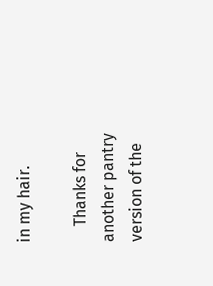in my hair.

    Thanks for another pantry version of the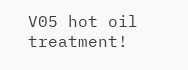V05 hot oil treatment!